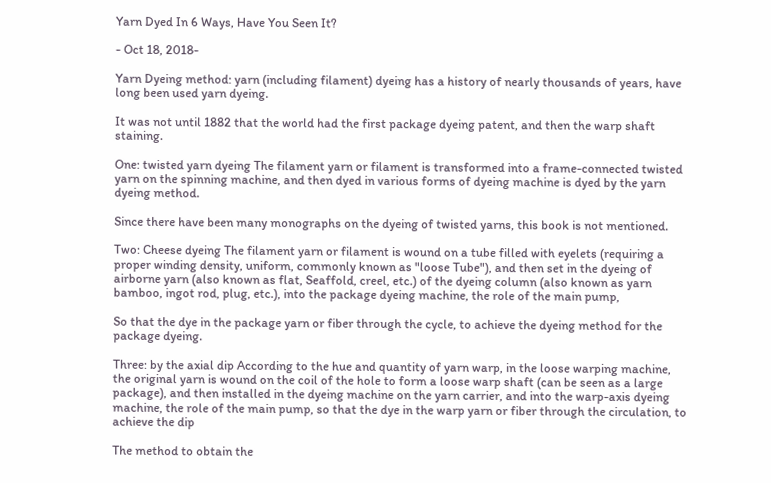Yarn Dyed In 6 Ways, Have You Seen It?

- Oct 18, 2018-

Yarn Dyeing method: yarn (including filament) dyeing has a history of nearly thousands of years, have long been used yarn dyeing.

It was not until 1882 that the world had the first package dyeing patent, and then the warp shaft staining.

One: twisted yarn dyeing The filament yarn or filament is transformed into a frame-connected twisted yarn on the spinning machine, and then dyed in various forms of dyeing machine is dyed by the yarn dyeing method.

Since there have been many monographs on the dyeing of twisted yarns, this book is not mentioned.

Two: Cheese dyeing The filament yarn or filament is wound on a tube filled with eyelets (requiring a proper winding density, uniform, commonly known as "loose Tube"), and then set in the dyeing of airborne yarn (also known as flat, Seaffold, creel, etc.) of the dyeing column (also known as yarn bamboo, ingot rod, plug, etc.), into the package dyeing machine, the role of the main pump,

So that the dye in the package yarn or fiber through the cycle, to achieve the dyeing method for the package dyeing.

Three: by the axial dip According to the hue and quantity of yarn warp, in the loose warping machine, the original yarn is wound on the coil of the hole to form a loose warp shaft (can be seen as a large package), and then installed in the dyeing machine on the yarn carrier, and into the warp-axis dyeing machine, the role of the main pump, so that the dye in the warp yarn or fiber through the circulation, to achieve the dip

The method to obtain the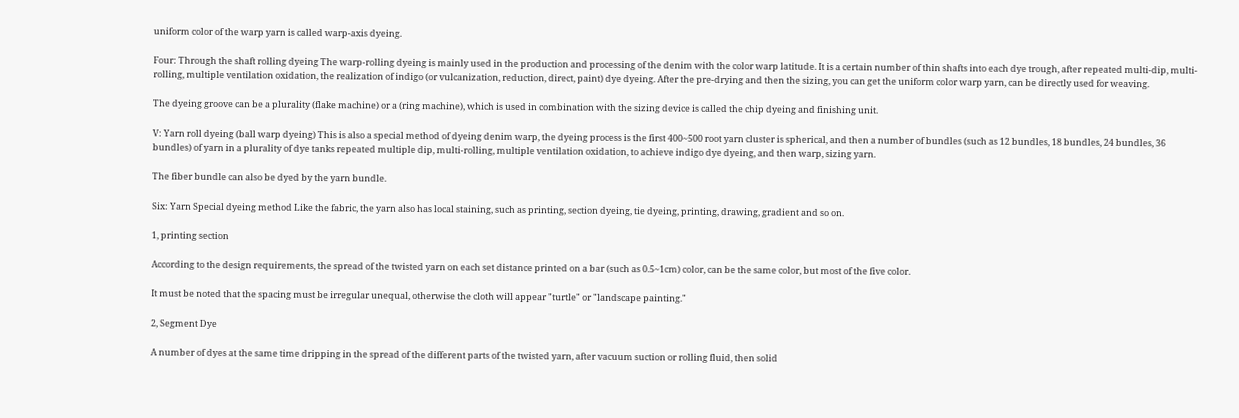uniform color of the warp yarn is called warp-axis dyeing.

Four: Through the shaft rolling dyeing The warp-rolling dyeing is mainly used in the production and processing of the denim with the color warp latitude. It is a certain number of thin shafts into each dye trough, after repeated multi-dip, multi-rolling, multiple ventilation oxidation, the realization of indigo (or vulcanization, reduction, direct, paint) dye dyeing. After the pre-drying and then the sizing, you can get the uniform color warp yarn, can be directly used for weaving.

The dyeing groove can be a plurality (flake machine) or a (ring machine), which is used in combination with the sizing device is called the chip dyeing and finishing unit.

V: Yarn roll dyeing (ball warp dyeing) This is also a special method of dyeing denim warp, the dyeing process is the first 400~500 root yarn cluster is spherical, and then a number of bundles (such as 12 bundles, 18 bundles, 24 bundles, 36 bundles) of yarn in a plurality of dye tanks repeated multiple dip, multi-rolling, multiple ventilation oxidation, to achieve indigo dye dyeing, and then warp, sizing yarn.

The fiber bundle can also be dyed by the yarn bundle.

Six: Yarn Special dyeing method Like the fabric, the yarn also has local staining, such as printing, section dyeing, tie dyeing, printing, drawing, gradient and so on.

1, printing section

According to the design requirements, the spread of the twisted yarn on each set distance printed on a bar (such as 0.5~1cm) color, can be the same color, but most of the five color.

It must be noted that the spacing must be irregular unequal, otherwise the cloth will appear "turtle" or "landscape painting."

2, Segment Dye

A number of dyes at the same time dripping in the spread of the different parts of the twisted yarn, after vacuum suction or rolling fluid, then solid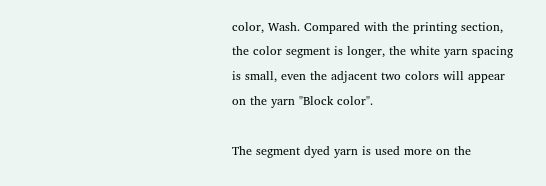color, Wash. Compared with the printing section, the color segment is longer, the white yarn spacing is small, even the adjacent two colors will appear on the yarn "Block color".

The segment dyed yarn is used more on the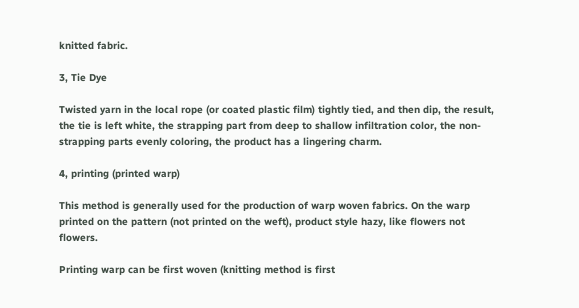knitted fabric.

3, Tie Dye

Twisted yarn in the local rope (or coated plastic film) tightly tied, and then dip, the result, the tie is left white, the strapping part from deep to shallow infiltration color, the non-strapping parts evenly coloring, the product has a lingering charm.

4, printing (printed warp)

This method is generally used for the production of warp woven fabrics. On the warp printed on the pattern (not printed on the weft), product style hazy, like flowers not flowers.

Printing warp can be first woven (knitting method is first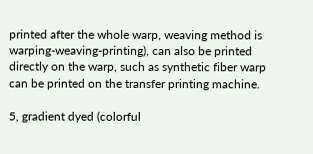printed after the whole warp, weaving method is warping-weaving-printing), can also be printed directly on the warp, such as synthetic fiber warp can be printed on the transfer printing machine.

5, gradient dyed (colorful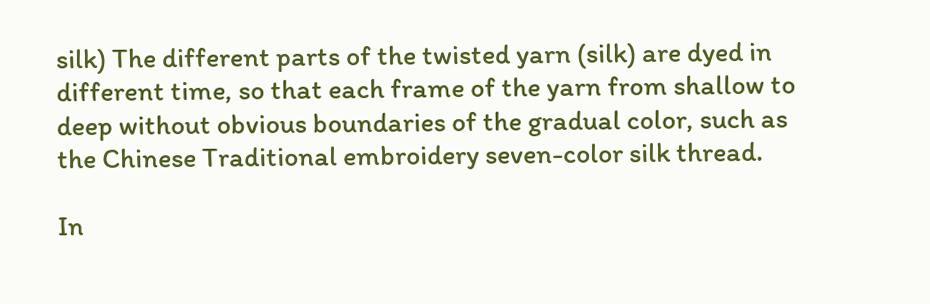silk) The different parts of the twisted yarn (silk) are dyed in different time, so that each frame of the yarn from shallow to deep without obvious boundaries of the gradual color, such as the Chinese Traditional embroidery seven-color silk thread.

In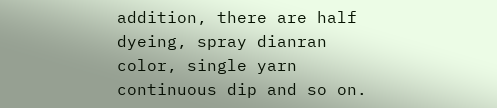addition, there are half dyeing, spray dianran color, single yarn continuous dip and so on.